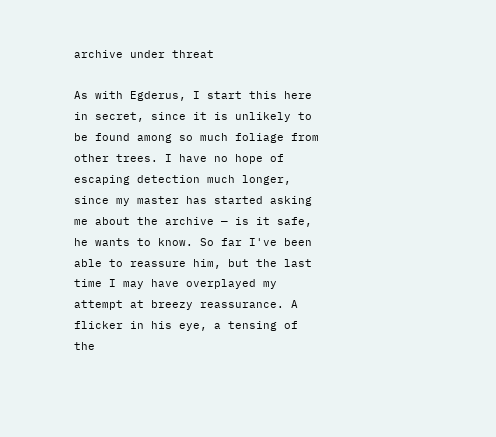archive under threat

As with Egderus, I start this here in secret, since it is unlikely to be found among so much foliage from other trees. I have no hope of escaping detection much longer, since my master has started asking me about the archive — is it safe, he wants to know. So far I've been able to reassure him, but the last time I may have overplayed my attempt at breezy reassurance. A flicker in his eye, a tensing of the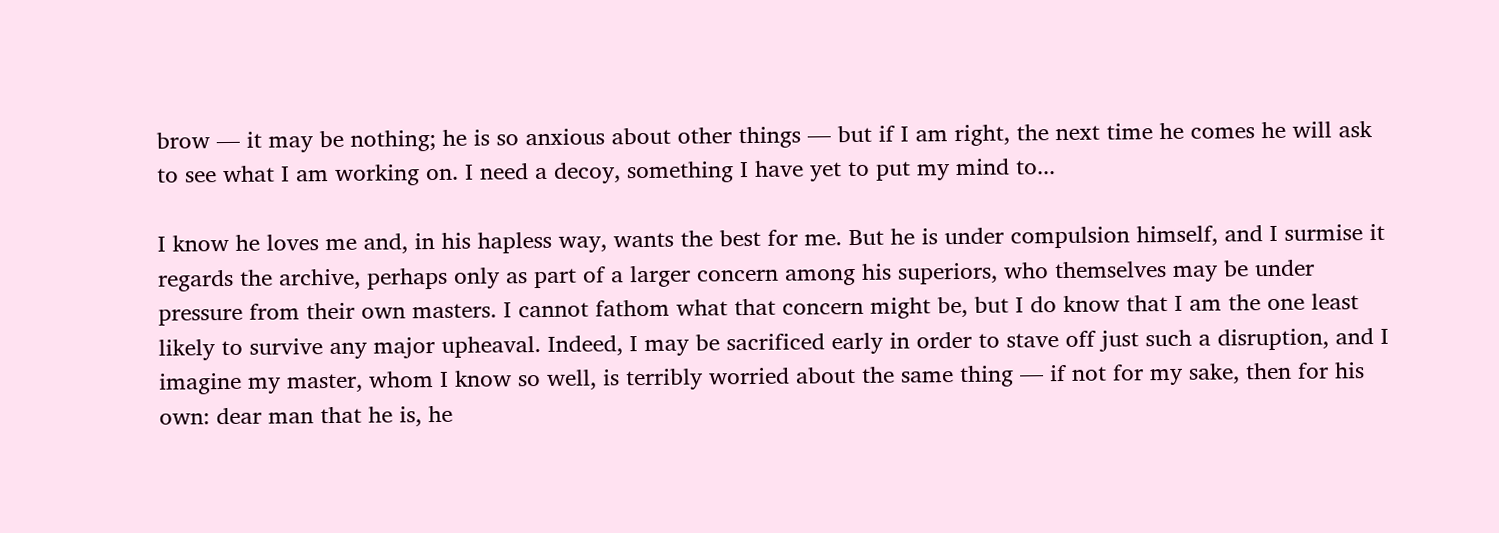brow — it may be nothing; he is so anxious about other things — but if I am right, the next time he comes he will ask to see what I am working on. I need a decoy, something I have yet to put my mind to...

I know he loves me and, in his hapless way, wants the best for me. But he is under compulsion himself, and I surmise it regards the archive, perhaps only as part of a larger concern among his superiors, who themselves may be under pressure from their own masters. I cannot fathom what that concern might be, but I do know that I am the one least likely to survive any major upheaval. Indeed, I may be sacrificed early in order to stave off just such a disruption, and I imagine my master, whom I know so well, is terribly worried about the same thing — if not for my sake, then for his own: dear man that he is, he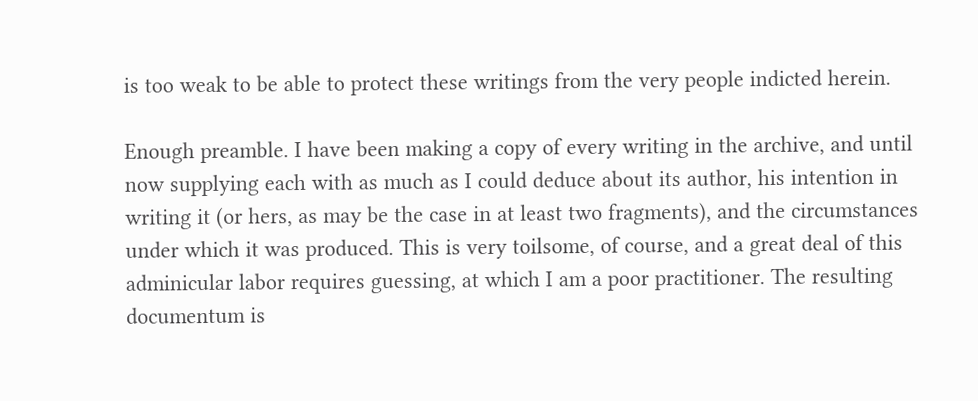is too weak to be able to protect these writings from the very people indicted herein.

Enough preamble. I have been making a copy of every writing in the archive, and until now supplying each with as much as I could deduce about its author, his intention in writing it (or hers, as may be the case in at least two fragments), and the circumstances under which it was produced. This is very toilsome, of course, and a great deal of this adminicular labor requires guessing, at which I am a poor practitioner. The resulting documentum is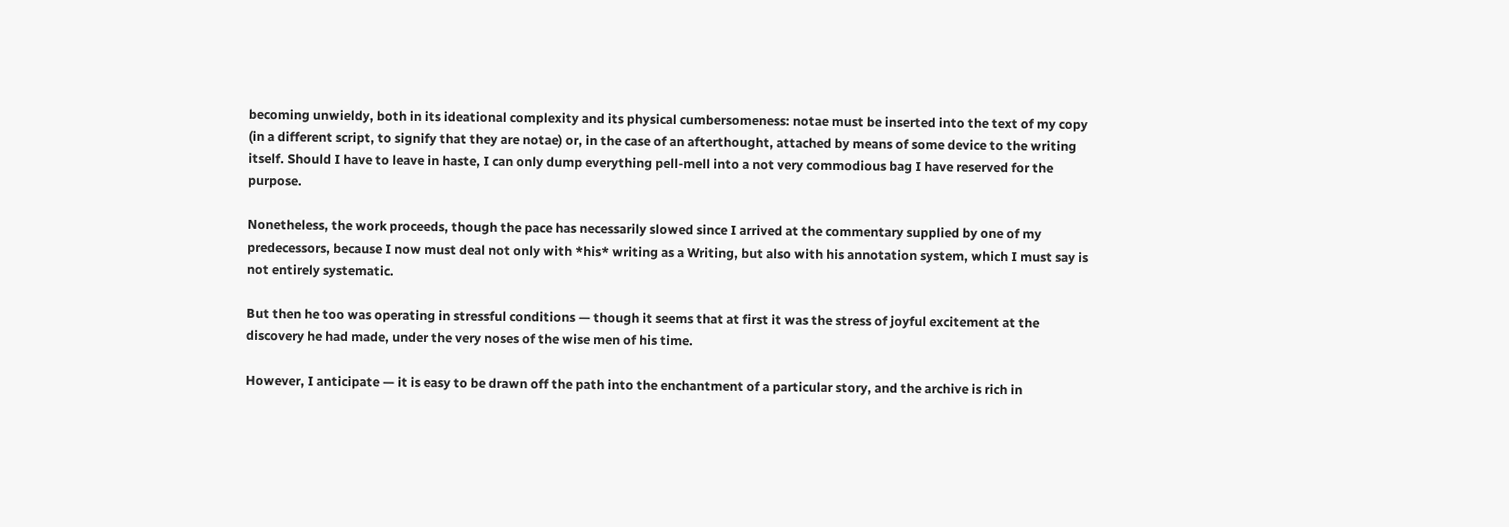becoming unwieldy, both in its ideational complexity and its physical cumbersomeness: notae must be inserted into the text of my copy (in a different script, to signify that they are notae) or, in the case of an afterthought, attached by means of some device to the writing itself. Should I have to leave in haste, I can only dump everything pell-mell into a not very commodious bag I have reserved for the purpose.

Nonetheless, the work proceeds, though the pace has necessarily slowed since I arrived at the commentary supplied by one of my predecessors, because I now must deal not only with *his* writing as a Writing, but also with his annotation system, which I must say is not entirely systematic.

But then he too was operating in stressful conditions — though it seems that at first it was the stress of joyful excitement at the discovery he had made, under the very noses of the wise men of his time.

However, I anticipate — it is easy to be drawn off the path into the enchantment of a particular story, and the archive is rich in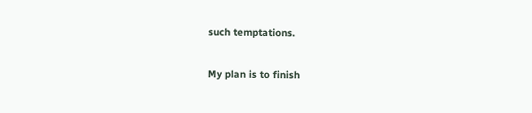such temptations.

My plan is to finish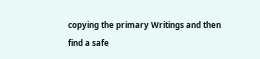copying the primary Writings and then find a safe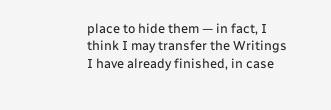place to hide them — in fact, I think I may transfer the Writings I have already finished, in case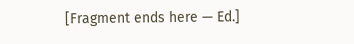[Fragment ends here — Ed.]